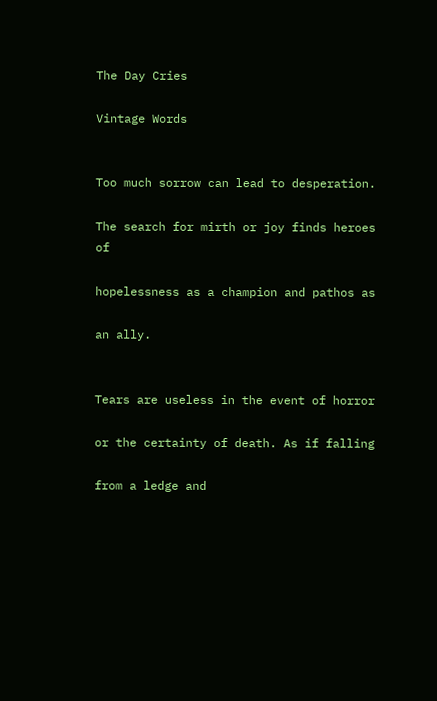The Day Cries

Vintage Words


Too much sorrow can lead to desperation.

The search for mirth or joy finds heroes of

hopelessness as a champion and pathos as

an ally.


Tears are useless in the event of horror

or the certainty of death. As if falling

from a ledge and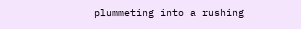plummeting into a rushing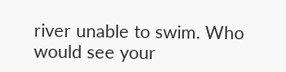river unable to swim. Who would see your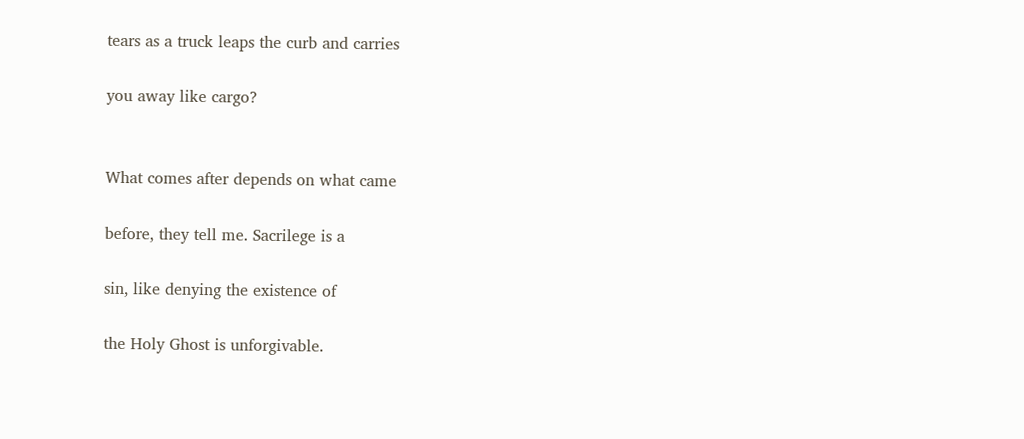tears as a truck leaps the curb and carries

you away like cargo?


What comes after depends on what came

before, they tell me. Sacrilege is a

sin, like denying the existence of

the Holy Ghost is unforgivable.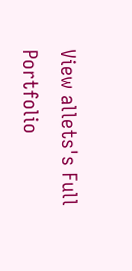View allets's Full Portfolio